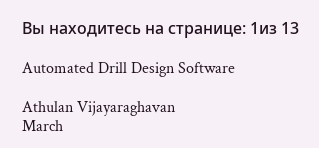Вы находитесь на странице: 1из 13

Automated Drill Design Software

Athulan Vijayaraghavan
March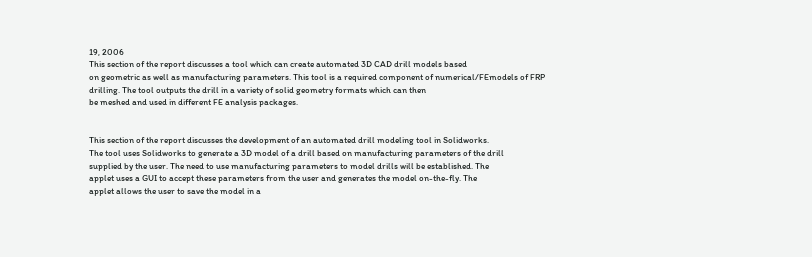19, 2006
This section of the report discusses a tool which can create automated 3D CAD drill models based
on geometric as well as manufacturing parameters. This tool is a required component of numerical/FEmodels of FRP drilling. The tool outputs the drill in a variety of solid geometry formats which can then
be meshed and used in different FE analysis packages.


This section of the report discusses the development of an automated drill modeling tool in Solidworks.
The tool uses Solidworks to generate a 3D model of a drill based on manufacturing parameters of the drill
supplied by the user. The need to use manufacturing parameters to model drills will be established. The
applet uses a GUI to accept these parameters from the user and generates the model on-the-fly. The
applet allows the user to save the model in a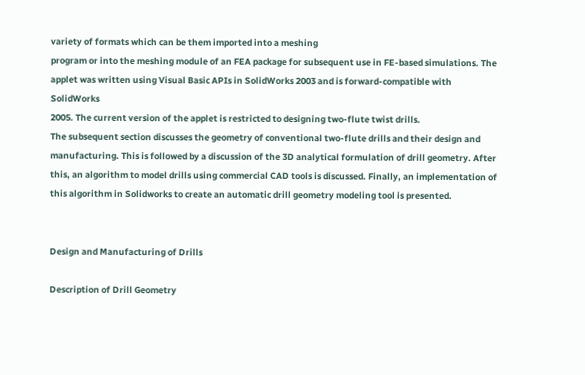variety of formats which can be them imported into a meshing
program or into the meshing module of an FEA package for subsequent use in FE-based simulations. The
applet was written using Visual Basic APIs in SolidWorks 2003 and is forward-compatible with SolidWorks
2005. The current version of the applet is restricted to designing two-flute twist drills.
The subsequent section discusses the geometry of conventional two-flute drills and their design and
manufacturing. This is followed by a discussion of the 3D analytical formulation of drill geometry. After
this, an algorithm to model drills using commercial CAD tools is discussed. Finally, an implementation of
this algorithm in Solidworks to create an automatic drill geometry modeling tool is presented.


Design and Manufacturing of Drills

Description of Drill Geometry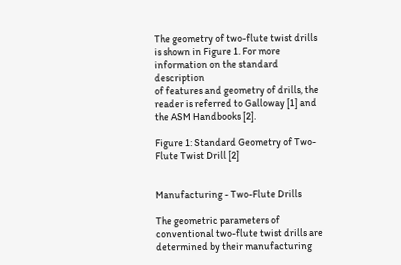The geometry of two-flute twist drills is shown in Figure 1. For more information on the standard description
of features and geometry of drills, the reader is referred to Galloway [1] and the ASM Handbooks [2].

Figure 1: Standard Geometry of Two-Flute Twist Drill [2]


Manufacturing - Two-Flute Drills

The geometric parameters of conventional two-flute twist drills are determined by their manufacturing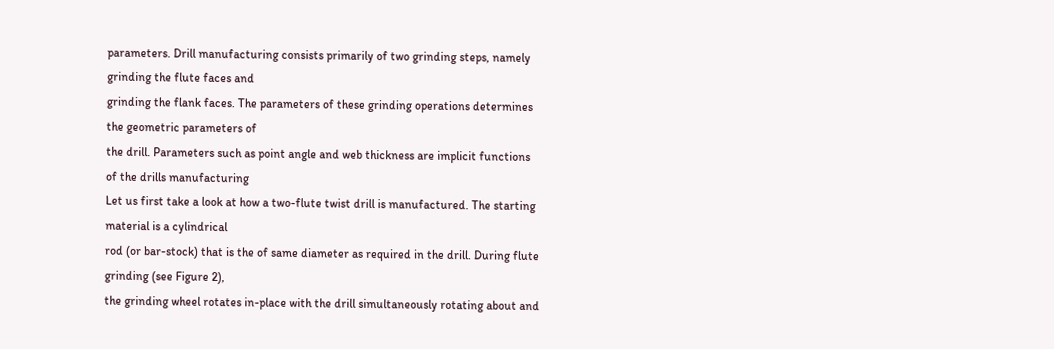parameters. Drill manufacturing consists primarily of two grinding steps, namely grinding the flute faces and
grinding the flank faces. The parameters of these grinding operations determines the geometric parameters of
the drill. Parameters such as point angle and web thickness are implicit functions of the drills manufacturing
Let us first take a look at how a two-flute twist drill is manufactured. The starting material is a cylindrical
rod (or bar-stock) that is the of same diameter as required in the drill. During flute grinding (see Figure 2),
the grinding wheel rotates in-place with the drill simultaneously rotating about and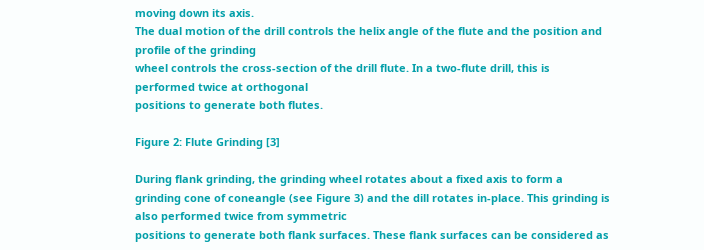moving down its axis.
The dual motion of the drill controls the helix angle of the flute and the position and profile of the grinding
wheel controls the cross-section of the drill flute. In a two-flute drill, this is performed twice at orthogonal
positions to generate both flutes.

Figure 2: Flute Grinding [3]

During flank grinding, the grinding wheel rotates about a fixed axis to form a grinding cone of coneangle (see Figure 3) and the dill rotates in-place. This grinding is also performed twice from symmetric
positions to generate both flank surfaces. These flank surfaces can be considered as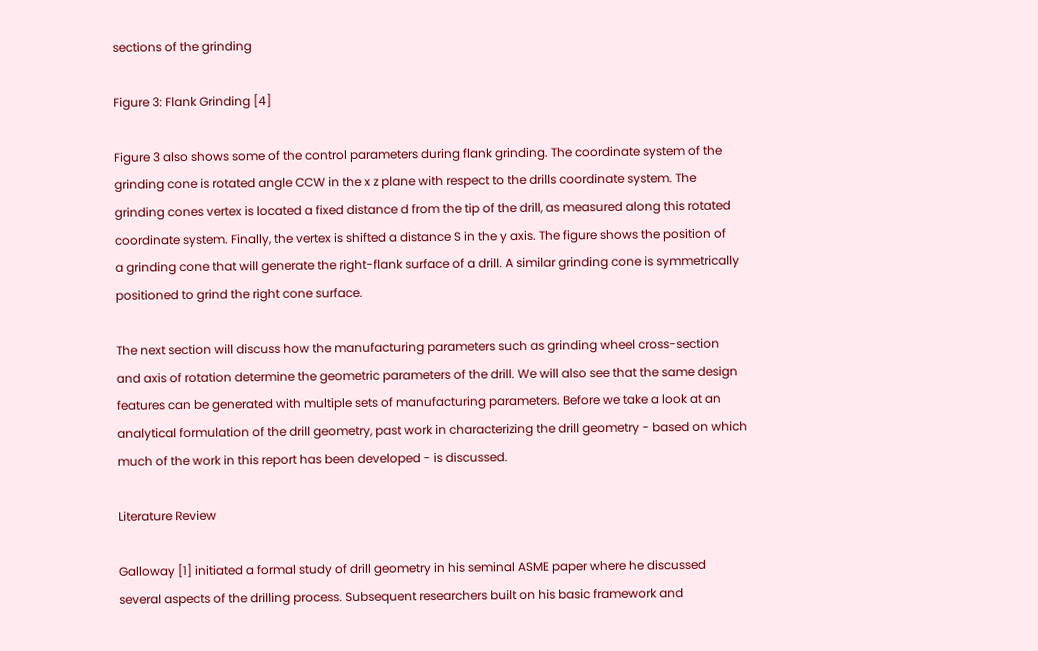sections of the grinding

Figure 3: Flank Grinding [4]

Figure 3 also shows some of the control parameters during flank grinding. The coordinate system of the
grinding cone is rotated angle CCW in the x z plane with respect to the drills coordinate system. The
grinding cones vertex is located a fixed distance d from the tip of the drill, as measured along this rotated
coordinate system. Finally, the vertex is shifted a distance S in the y axis. The figure shows the position of
a grinding cone that will generate the right-flank surface of a drill. A similar grinding cone is symmetrically
positioned to grind the right cone surface.

The next section will discuss how the manufacturing parameters such as grinding wheel cross-section
and axis of rotation determine the geometric parameters of the drill. We will also see that the same design
features can be generated with multiple sets of manufacturing parameters. Before we take a look at an
analytical formulation of the drill geometry, past work in characterizing the drill geometry - based on which
much of the work in this report has been developed - is discussed.

Literature Review

Galloway [1] initiated a formal study of drill geometry in his seminal ASME paper where he discussed
several aspects of the drilling process. Subsequent researchers built on his basic framework and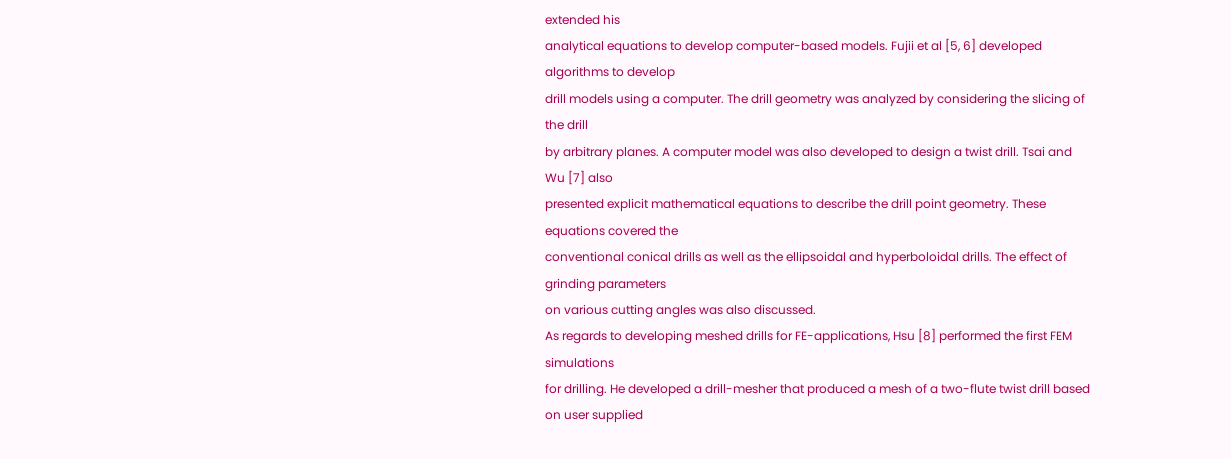extended his
analytical equations to develop computer-based models. Fujii et al [5, 6] developed algorithms to develop
drill models using a computer. The drill geometry was analyzed by considering the slicing of the drill
by arbitrary planes. A computer model was also developed to design a twist drill. Tsai and Wu [7] also
presented explicit mathematical equations to describe the drill point geometry. These equations covered the
conventional conical drills as well as the ellipsoidal and hyperboloidal drills. The effect of grinding parameters
on various cutting angles was also discussed.
As regards to developing meshed drills for FE-applications, Hsu [8] performed the first FEM simulations
for drilling. He developed a drill-mesher that produced a mesh of a two-flute twist drill based on user supplied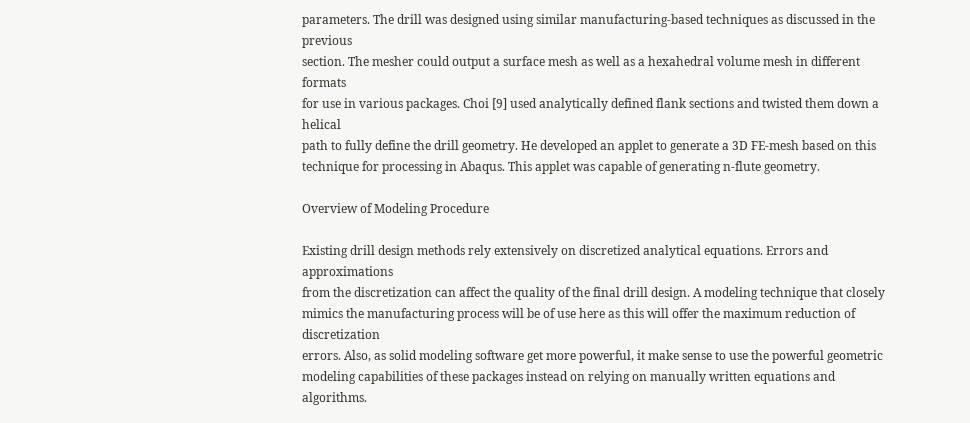parameters. The drill was designed using similar manufacturing-based techniques as discussed in the previous
section. The mesher could output a surface mesh as well as a hexahedral volume mesh in different formats
for use in various packages. Choi [9] used analytically defined flank sections and twisted them down a helical
path to fully define the drill geometry. He developed an applet to generate a 3D FE-mesh based on this
technique for processing in Abaqus. This applet was capable of generating n-flute geometry.

Overview of Modeling Procedure

Existing drill design methods rely extensively on discretized analytical equations. Errors and approximations
from the discretization can affect the quality of the final drill design. A modeling technique that closely
mimics the manufacturing process will be of use here as this will offer the maximum reduction of discretization
errors. Also, as solid modeling software get more powerful, it make sense to use the powerful geometric
modeling capabilities of these packages instead on relying on manually written equations and algorithms.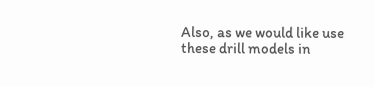Also, as we would like use these drill models in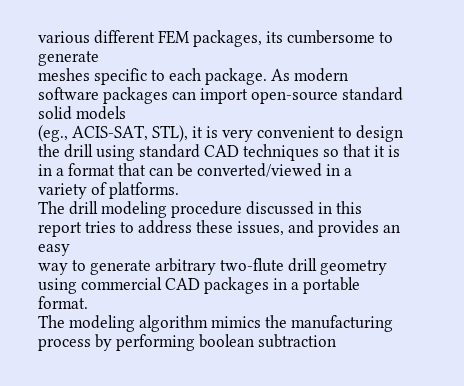various different FEM packages, its cumbersome to generate
meshes specific to each package. As modern software packages can import open-source standard solid models
(eg., ACIS-SAT, STL), it is very convenient to design the drill using standard CAD techniques so that it is
in a format that can be converted/viewed in a variety of platforms.
The drill modeling procedure discussed in this report tries to address these issues, and provides an easy
way to generate arbitrary two-flute drill geometry using commercial CAD packages in a portable format.
The modeling algorithm mimics the manufacturing process by performing boolean subtraction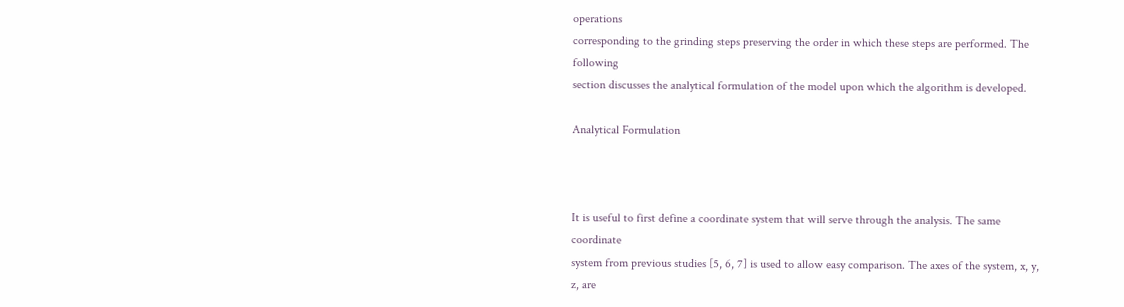operations
corresponding to the grinding steps preserving the order in which these steps are performed. The following
section discusses the analytical formulation of the model upon which the algorithm is developed.

Analytical Formulation



It is useful to first define a coordinate system that will serve through the analysis. The same coordinate
system from previous studies [5, 6, 7] is used to allow easy comparison. The axes of the system, x, y, z, are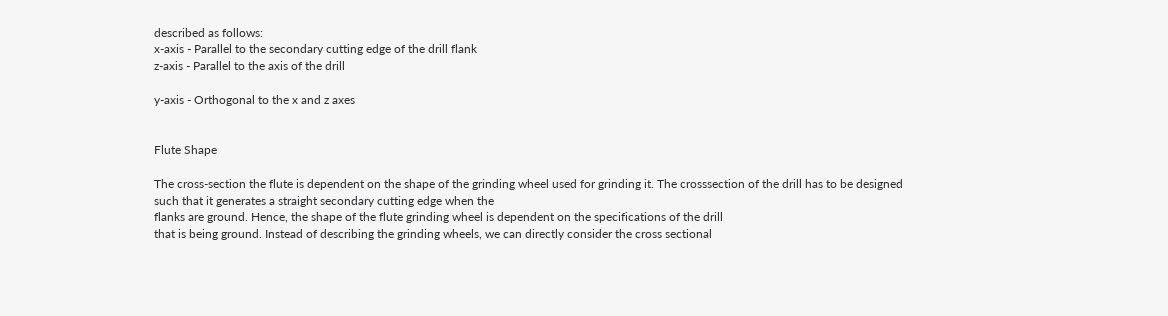described as follows:
x-axis - Parallel to the secondary cutting edge of the drill flank
z-axis - Parallel to the axis of the drill

y-axis - Orthogonal to the x and z axes


Flute Shape

The cross-section the flute is dependent on the shape of the grinding wheel used for grinding it. The crosssection of the drill has to be designed such that it generates a straight secondary cutting edge when the
flanks are ground. Hence, the shape of the flute grinding wheel is dependent on the specifications of the drill
that is being ground. Instead of describing the grinding wheels, we can directly consider the cross sectional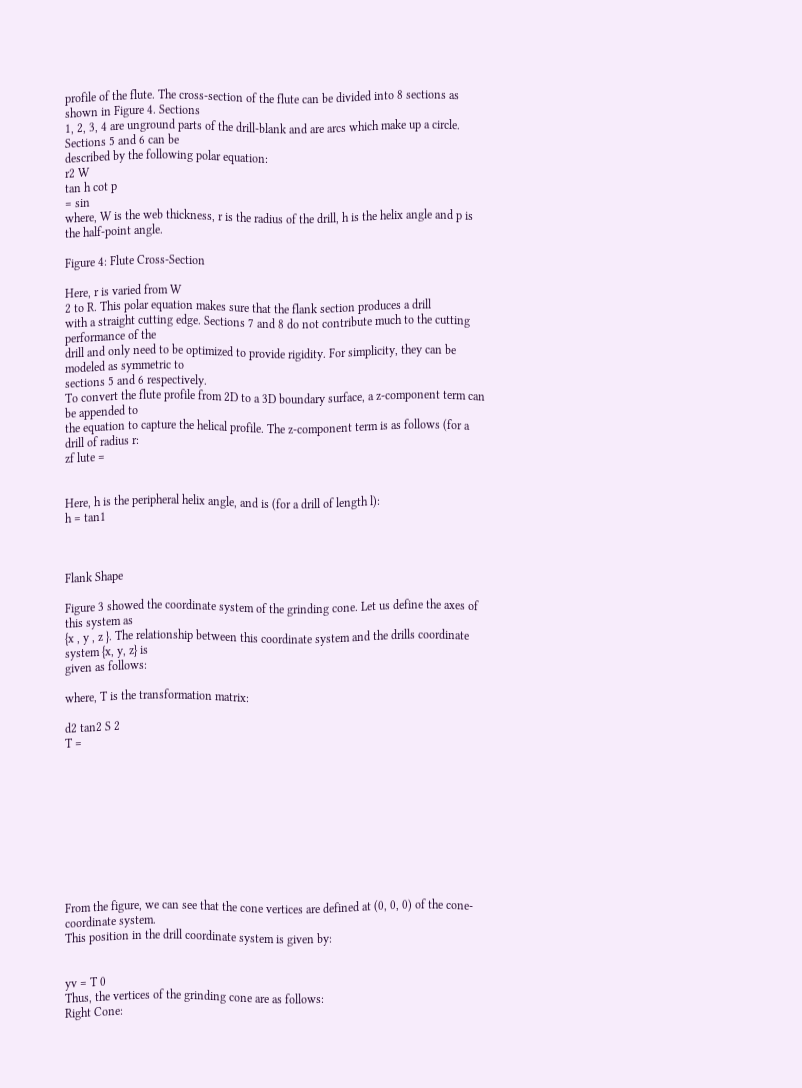profile of the flute. The cross-section of the flute can be divided into 8 sections as shown in Figure 4. Sections
1, 2, 3, 4 are unground parts of the drill-blank and are arcs which make up a circle. Sections 5 and 6 can be
described by the following polar equation:
r2 W
tan h cot p
= sin
where, W is the web thickness, r is the radius of the drill, h is the helix angle and p is the half-point angle.

Figure 4: Flute Cross-Section

Here, r is varied from W
2 to R. This polar equation makes sure that the flank section produces a drill
with a straight cutting edge. Sections 7 and 8 do not contribute much to the cutting performance of the
drill and only need to be optimized to provide rigidity. For simplicity, they can be modeled as symmetric to
sections 5 and 6 respectively.
To convert the flute profile from 2D to a 3D boundary surface, a z-component term can be appended to
the equation to capture the helical profile. The z-component term is as follows (for a drill of radius r:
zf lute =


Here, h is the peripheral helix angle, and is (for a drill of length l):
h = tan1



Flank Shape

Figure 3 showed the coordinate system of the grinding cone. Let us define the axes of this system as
{x , y , z }. The relationship between this coordinate system and the drills coordinate system {x, y, z} is
given as follows:

where, T is the transformation matrix:

d2 tan2 S 2
T =










From the figure, we can see that the cone vertices are defined at (0, 0, 0) of the cone-coordinate system.
This position in the drill coordinate system is given by:


yv = T 0
Thus, the vertices of the grinding cone are as follows:
Right Cone: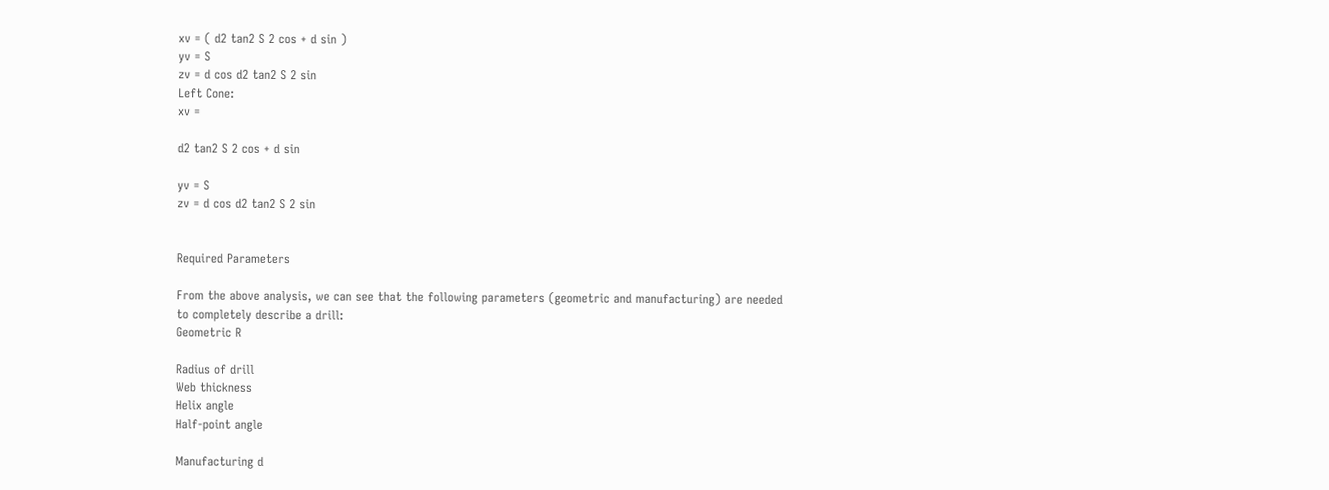xv = ( d2 tan2 S 2 cos + d sin )
yv = S
zv = d cos d2 tan2 S 2 sin
Left Cone:
xv =

d2 tan2 S 2 cos + d sin

yv = S
zv = d cos d2 tan2 S 2 sin


Required Parameters

From the above analysis, we can see that the following parameters (geometric and manufacturing) are needed
to completely describe a drill:
Geometric R

Radius of drill
Web thickness
Helix angle
Half-point angle

Manufacturing d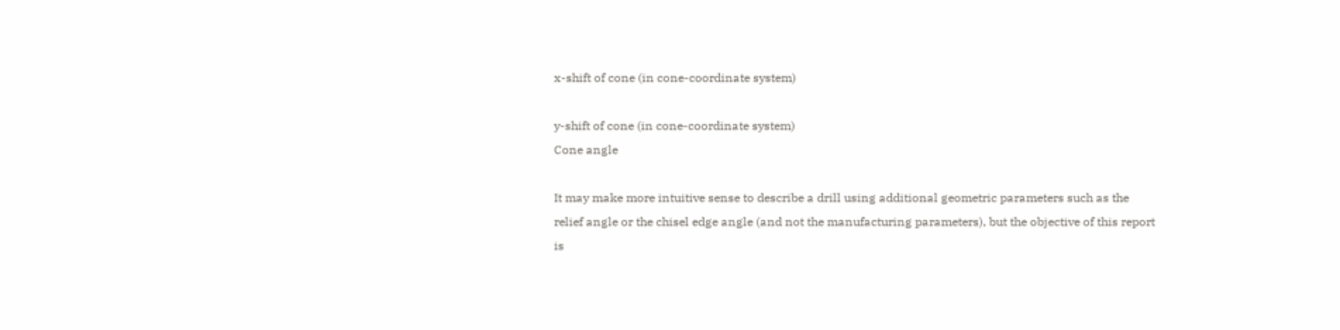x-shift of cone (in cone-coordinate system)

y-shift of cone (in cone-coordinate system)
Cone angle

It may make more intuitive sense to describe a drill using additional geometric parameters such as the
relief angle or the chisel edge angle (and not the manufacturing parameters), but the objective of this report
is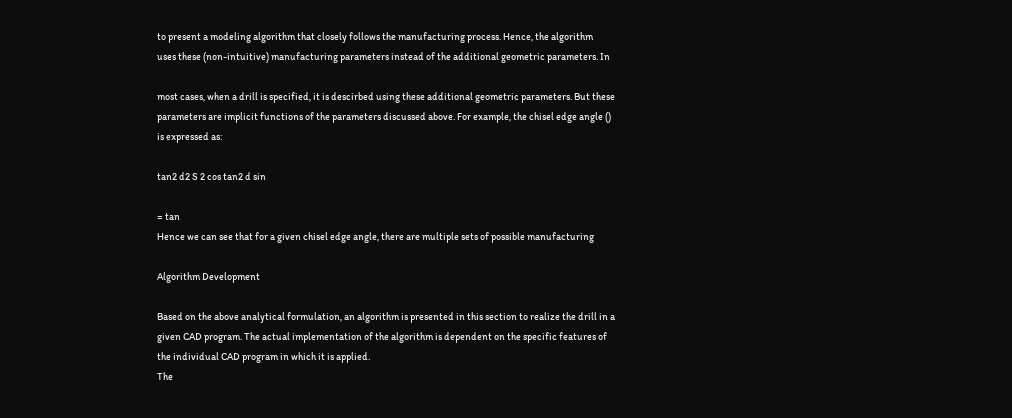to present a modeling algorithm that closely follows the manufacturing process. Hence, the algorithm
uses these (non-intuitive) manufacturing parameters instead of the additional geometric parameters. In

most cases, when a drill is specified, it is descirbed using these additional geometric parameters. But these
parameters are implicit functions of the parameters discussed above. For example, the chisel edge angle ()
is expressed as:

tan2 d2 S 2 cos tan2 d sin

= tan
Hence we can see that for a given chisel edge angle, there are multiple sets of possible manufacturing

Algorithm Development

Based on the above analytical formulation, an algorithm is presented in this section to realize the drill in a
given CAD program. The actual implementation of the algorithm is dependent on the specific features of
the individual CAD program in which it is applied.
The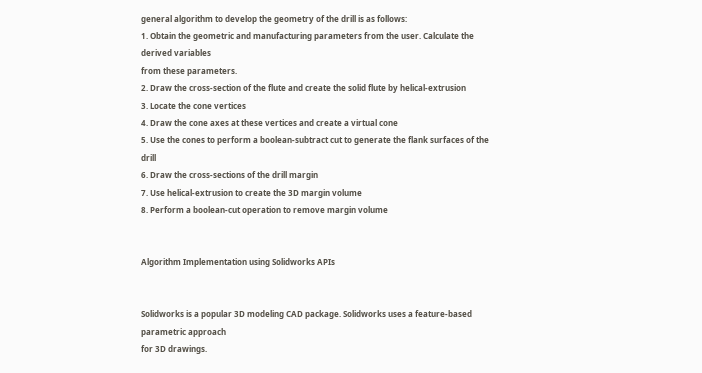general algorithm to develop the geometry of the drill is as follows:
1. Obtain the geometric and manufacturing parameters from the user. Calculate the derived variables
from these parameters.
2. Draw the cross-section of the flute and create the solid flute by helical-extrusion
3. Locate the cone vertices
4. Draw the cone axes at these vertices and create a virtual cone
5. Use the cones to perform a boolean-subtract cut to generate the flank surfaces of the drill
6. Draw the cross-sections of the drill margin
7. Use helical-extrusion to create the 3D margin volume
8. Perform a boolean-cut operation to remove margin volume


Algorithm Implementation using Solidworks APIs


Solidworks is a popular 3D modeling CAD package. Solidworks uses a feature-based parametric approach
for 3D drawings.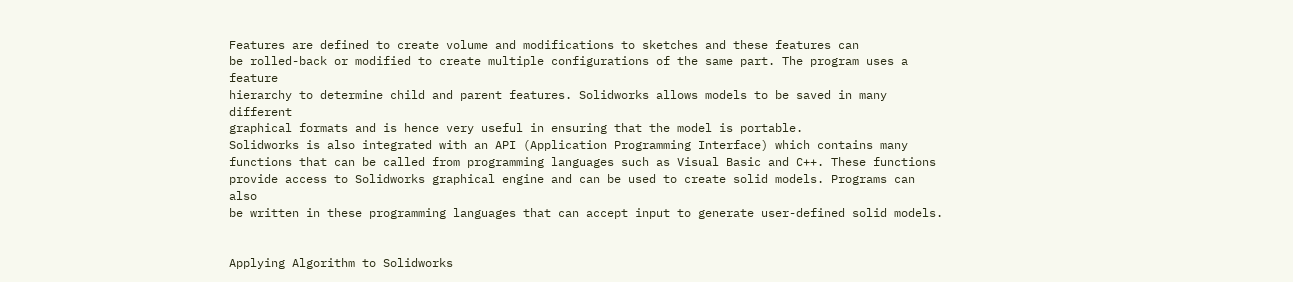Features are defined to create volume and modifications to sketches and these features can
be rolled-back or modified to create multiple configurations of the same part. The program uses a feature
hierarchy to determine child and parent features. Solidworks allows models to be saved in many different
graphical formats and is hence very useful in ensuring that the model is portable.
Solidworks is also integrated with an API (Application Programming Interface) which contains many
functions that can be called from programming languages such as Visual Basic and C++. These functions
provide access to Solidworks graphical engine and can be used to create solid models. Programs can also
be written in these programming languages that can accept input to generate user-defined solid models.


Applying Algorithm to Solidworks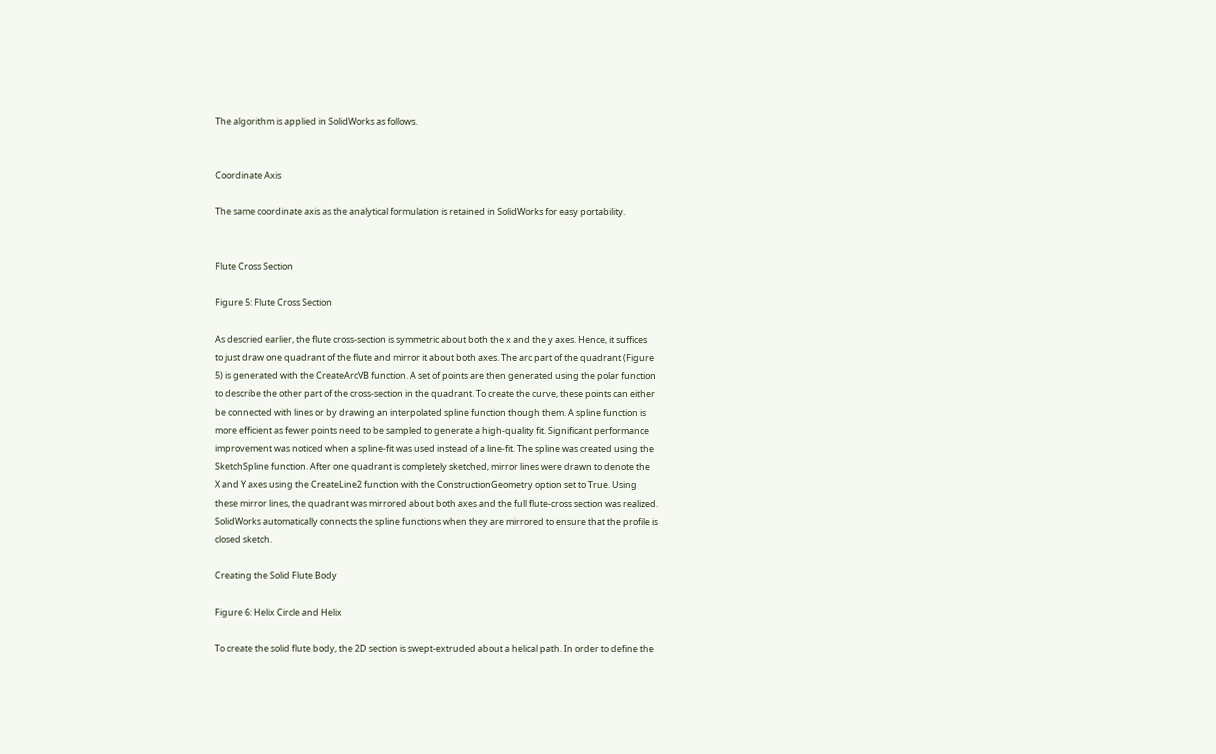The algorithm is applied in SolidWorks as follows.


Coordinate Axis

The same coordinate axis as the analytical formulation is retained in SolidWorks for easy portability.


Flute Cross Section

Figure 5: Flute Cross Section

As descried earlier, the flute cross-section is symmetric about both the x and the y axes. Hence, it suffices
to just draw one quadrant of the flute and mirror it about both axes. The arc part of the quadrant (Figure
5) is generated with the CreateArcVB function. A set of points are then generated using the polar function
to describe the other part of the cross-section in the quadrant. To create the curve, these points can either
be connected with lines or by drawing an interpolated spline function though them. A spline function is
more efficient as fewer points need to be sampled to generate a high-quality fit. Significant performance
improvement was noticed when a spline-fit was used instead of a line-fit. The spline was created using the
SketchSpline function. After one quadrant is completely sketched, mirror lines were drawn to denote the
X and Y axes using the CreateLine2 function with the ConstructionGeometry option set to True. Using
these mirror lines, the quadrant was mirrored about both axes and the full flute-cross section was realized.
SolidWorks automatically connects the spline functions when they are mirrored to ensure that the profile is
closed sketch.

Creating the Solid Flute Body

Figure 6: Helix Circle and Helix

To create the solid flute body, the 2D section is swept-extruded about a helical path. In order to define the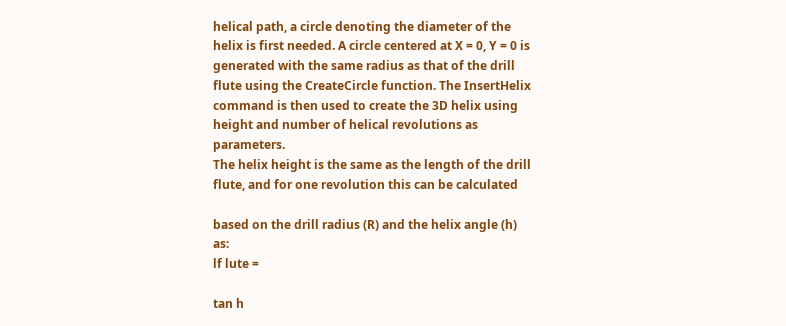helical path, a circle denoting the diameter of the helix is first needed. A circle centered at X = 0, Y = 0 is
generated with the same radius as that of the drill flute using the CreateCircle function. The InsertHelix
command is then used to create the 3D helix using height and number of helical revolutions as parameters.
The helix height is the same as the length of the drill flute, and for one revolution this can be calculated

based on the drill radius (R) and the helix angle (h) as:
lf lute =

tan h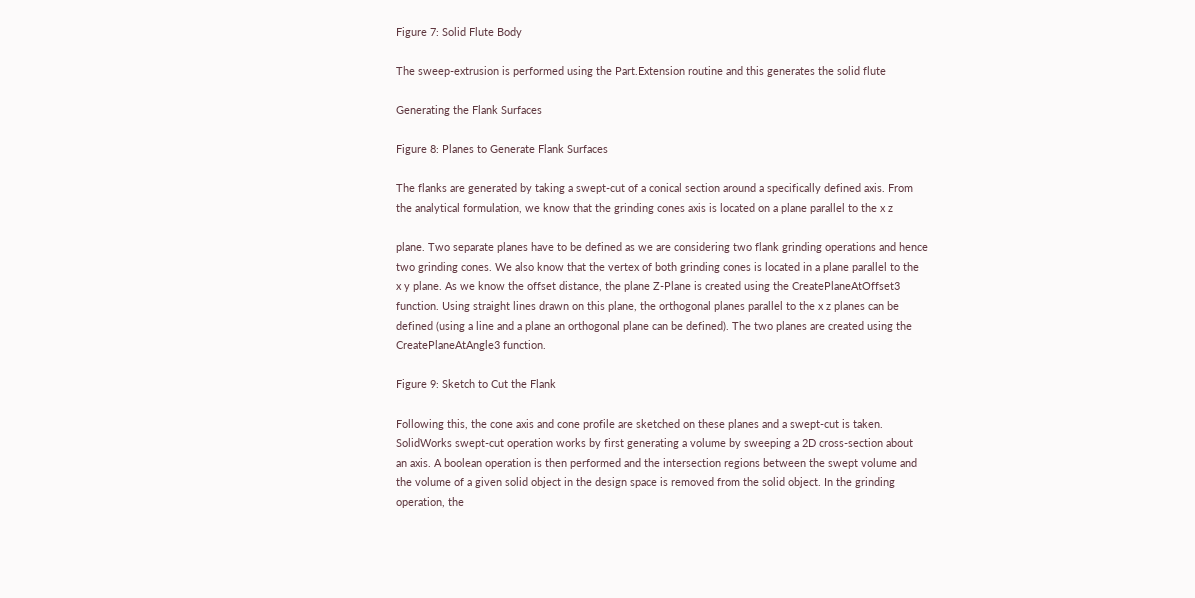Figure 7: Solid Flute Body

The sweep-extrusion is performed using the Part.Extension routine and this generates the solid flute

Generating the Flank Surfaces

Figure 8: Planes to Generate Flank Surfaces

The flanks are generated by taking a swept-cut of a conical section around a specifically defined axis. From
the analytical formulation, we know that the grinding cones axis is located on a plane parallel to the x z

plane. Two separate planes have to be defined as we are considering two flank grinding operations and hence
two grinding cones. We also know that the vertex of both grinding cones is located in a plane parallel to the
x y plane. As we know the offset distance, the plane Z-Plane is created using the CreatePlaneAtOffset3
function. Using straight lines drawn on this plane, the orthogonal planes parallel to the x z planes can be
defined (using a line and a plane an orthogonal plane can be defined). The two planes are created using the
CreatePlaneAtAngle3 function.

Figure 9: Sketch to Cut the Flank

Following this, the cone axis and cone profile are sketched on these planes and a swept-cut is taken.
SolidWorks swept-cut operation works by first generating a volume by sweeping a 2D cross-section about
an axis. A boolean operation is then performed and the intersection regions between the swept volume and
the volume of a given solid object in the design space is removed from the solid object. In the grinding
operation, the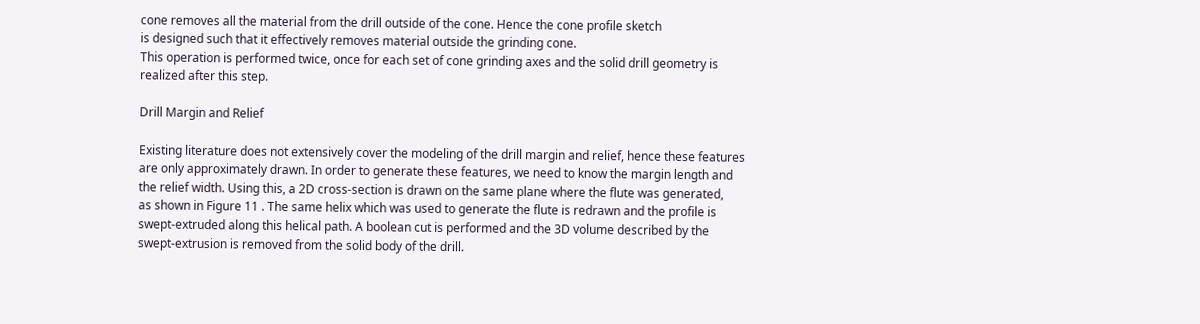cone removes all the material from the drill outside of the cone. Hence the cone profile sketch
is designed such that it effectively removes material outside the grinding cone.
This operation is performed twice, once for each set of cone grinding axes and the solid drill geometry is
realized after this step.

Drill Margin and Relief

Existing literature does not extensively cover the modeling of the drill margin and relief, hence these features
are only approximately drawn. In order to generate these features, we need to know the margin length and
the relief width. Using this, a 2D cross-section is drawn on the same plane where the flute was generated,
as shown in Figure 11 . The same helix which was used to generate the flute is redrawn and the profile is
swept-extruded along this helical path. A boolean cut is performed and the 3D volume described by the
swept-extrusion is removed from the solid body of the drill.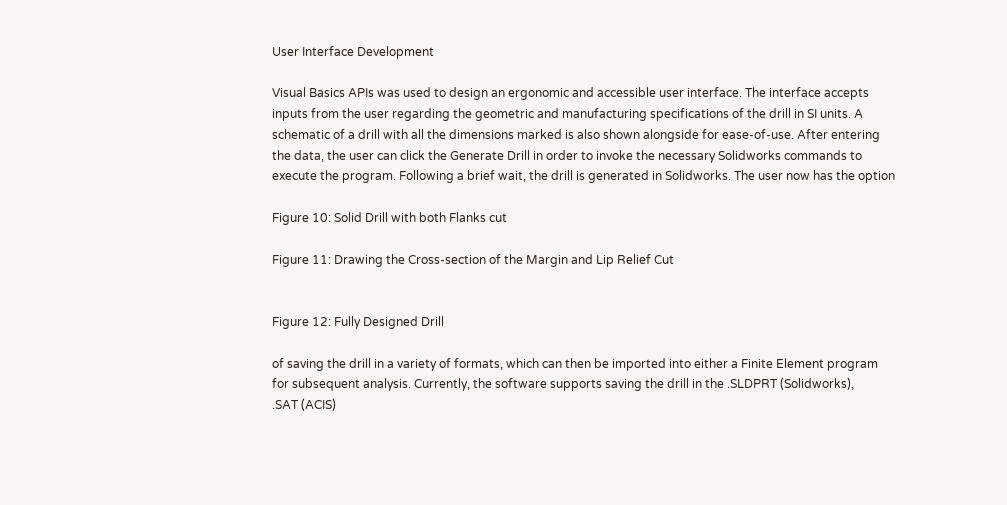User Interface Development

Visual Basics APIs was used to design an ergonomic and accessible user interface. The interface accepts
inputs from the user regarding the geometric and manufacturing specifications of the drill in SI units. A
schematic of a drill with all the dimensions marked is also shown alongside for ease-of-use. After entering
the data, the user can click the Generate Drill in order to invoke the necessary Solidworks commands to
execute the program. Following a brief wait, the drill is generated in Solidworks. The user now has the option

Figure 10: Solid Drill with both Flanks cut

Figure 11: Drawing the Cross-section of the Margin and Lip Relief Cut


Figure 12: Fully Designed Drill

of saving the drill in a variety of formats, which can then be imported into either a Finite Element program
for subsequent analysis. Currently, the software supports saving the drill in the .SLDPRT (Solidworks),
.SAT (ACIS)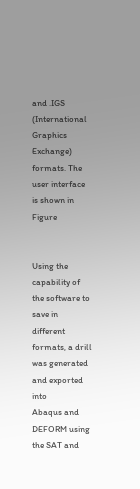and .IGS (International Graphics Exchange) formats. The user interface is shown in Figure


Using the capability of the software to save in different formats, a drill was generated and exported into
Abaqus and DEFORM using the SAT and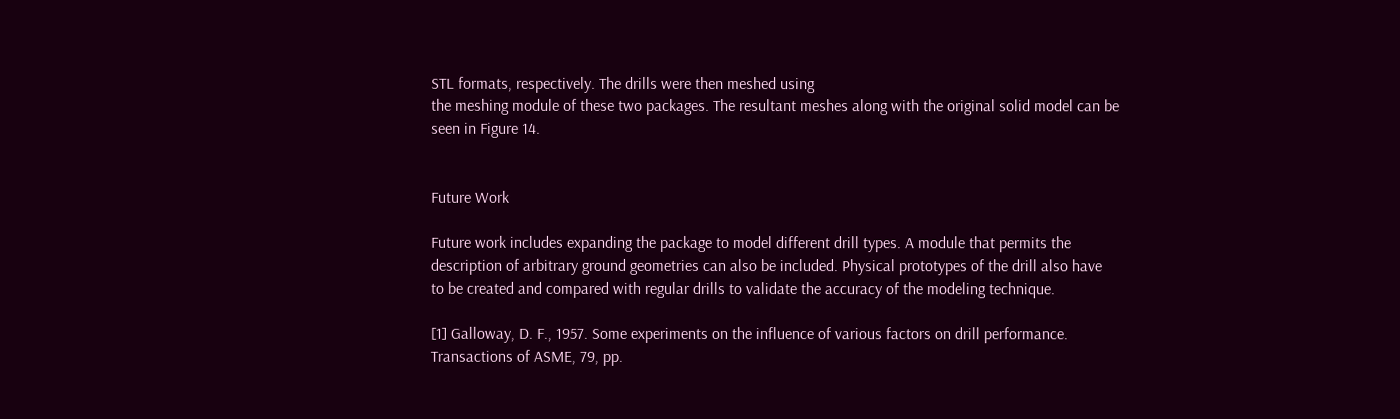STL formats, respectively. The drills were then meshed using
the meshing module of these two packages. The resultant meshes along with the original solid model can be
seen in Figure 14.


Future Work

Future work includes expanding the package to model different drill types. A module that permits the
description of arbitrary ground geometries can also be included. Physical prototypes of the drill also have
to be created and compared with regular drills to validate the accuracy of the modeling technique.

[1] Galloway, D. F., 1957. Some experiments on the influence of various factors on drill performance.
Transactions of ASME, 79, pp.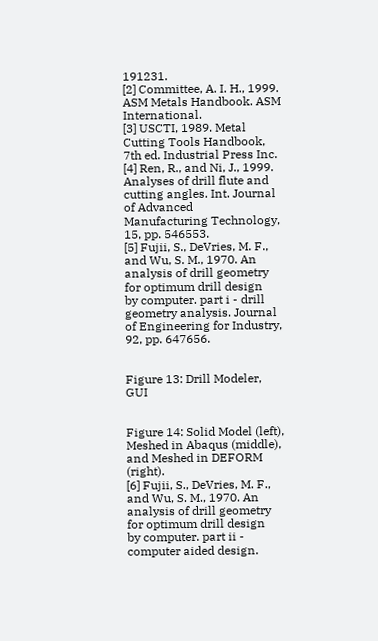191231.
[2] Committee, A. I. H., 1999. ASM Metals Handbook. ASM International.
[3] USCTI, 1989. Metal Cutting Tools Handbook, 7th ed. Industrial Press Inc.
[4] Ren, R., and Ni, J., 1999. Analyses of drill flute and cutting angles. Int. Journal of Advanced
Manufacturing Technology, 15, pp. 546553.
[5] Fujii, S., DeVries, M. F., and Wu, S. M., 1970. An analysis of drill geometry for optimum drill design
by computer. part i - drill geometry analysis. Journal of Engineering for Industry, 92, pp. 647656.


Figure 13: Drill Modeler, GUI


Figure 14: Solid Model (left), Meshed in Abaqus (middle), and Meshed in DEFORM (right).
[6] Fujii, S., DeVries, M. F., and Wu, S. M., 1970. An analysis of drill geometry for optimum drill design
by computer. part ii - computer aided design.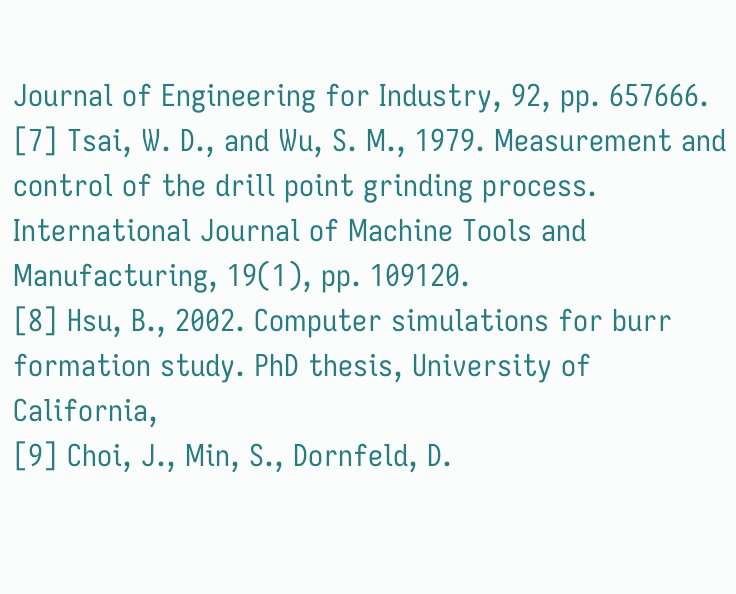Journal of Engineering for Industry, 92, pp. 657666.
[7] Tsai, W. D., and Wu, S. M., 1979. Measurement and control of the drill point grinding process.
International Journal of Machine Tools and Manufacturing, 19(1), pp. 109120.
[8] Hsu, B., 2002. Computer simulations for burr formation study. PhD thesis, University of California,
[9] Choi, J., Min, S., Dornfeld, D.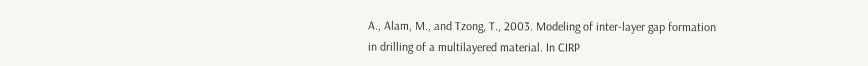A., Alam, M., and Tzong, T., 2003. Modeling of inter-layer gap formation
in drilling of a multilayered material. In CIRP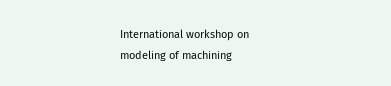International workshop on modeling of machining